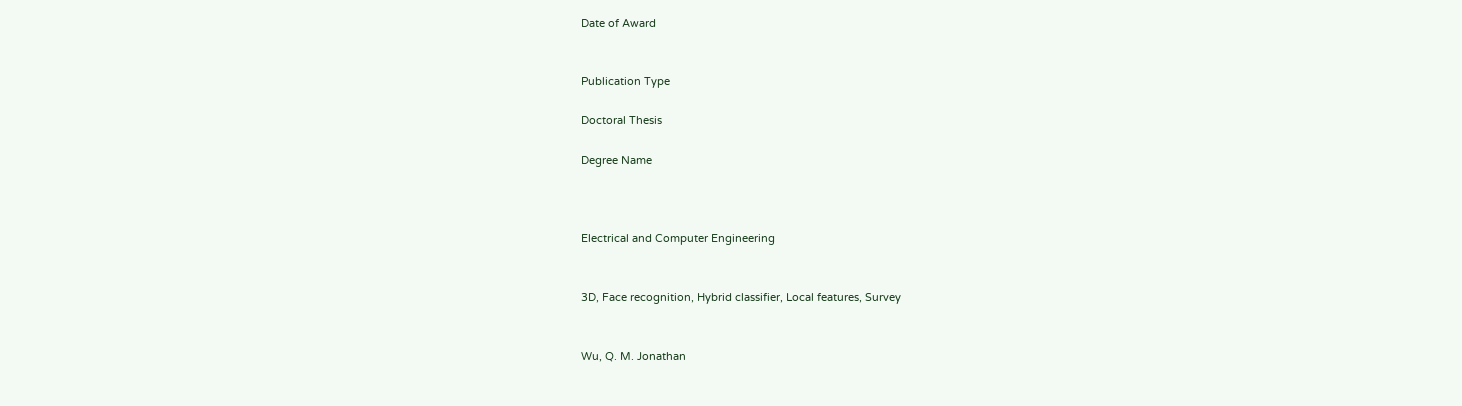Date of Award


Publication Type

Doctoral Thesis

Degree Name



Electrical and Computer Engineering


3D, Face recognition, Hybrid classifier, Local features, Survey


Wu, Q. M. Jonathan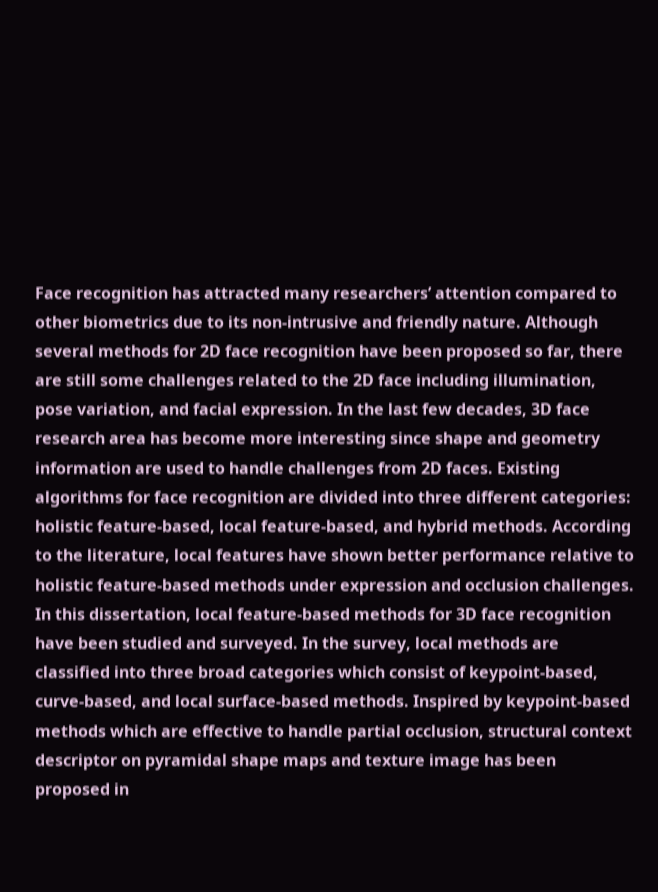Face recognition has attracted many researchers’ attention compared to other biometrics due to its non-intrusive and friendly nature. Although several methods for 2D face recognition have been proposed so far, there are still some challenges related to the 2D face including illumination, pose variation, and facial expression. In the last few decades, 3D face research area has become more interesting since shape and geometry information are used to handle challenges from 2D faces. Existing algorithms for face recognition are divided into three different categories: holistic feature-based, local feature-based, and hybrid methods. According to the literature, local features have shown better performance relative to holistic feature-based methods under expression and occlusion challenges. In this dissertation, local feature-based methods for 3D face recognition have been studied and surveyed. In the survey, local methods are classified into three broad categories which consist of keypoint-based, curve-based, and local surface-based methods. Inspired by keypoint-based methods which are effective to handle partial occlusion, structural context descriptor on pyramidal shape maps and texture image has been proposed in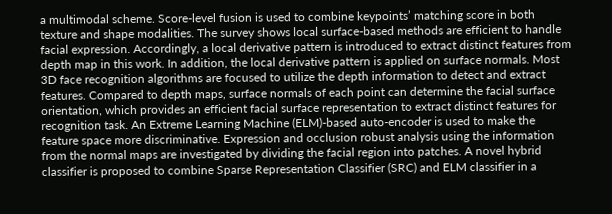a multimodal scheme. Score-level fusion is used to combine keypoints’ matching score in both texture and shape modalities. The survey shows local surface-based methods are efficient to handle facial expression. Accordingly, a local derivative pattern is introduced to extract distinct features from depth map in this work. In addition, the local derivative pattern is applied on surface normals. Most 3D face recognition algorithms are focused to utilize the depth information to detect and extract features. Compared to depth maps, surface normals of each point can determine the facial surface orientation, which provides an efficient facial surface representation to extract distinct features for recognition task. An Extreme Learning Machine (ELM)-based auto-encoder is used to make the feature space more discriminative. Expression and occlusion robust analysis using the information from the normal maps are investigated by dividing the facial region into patches. A novel hybrid classifier is proposed to combine Sparse Representation Classifier (SRC) and ELM classifier in a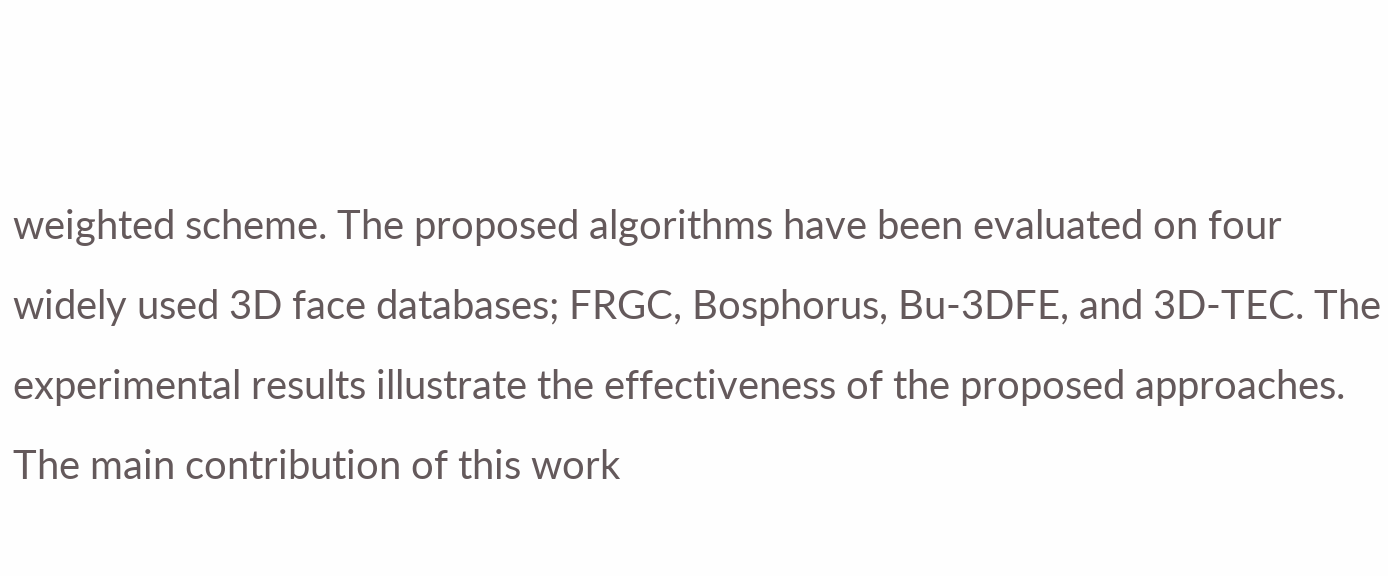weighted scheme. The proposed algorithms have been evaluated on four widely used 3D face databases; FRGC, Bosphorus, Bu-3DFE, and 3D-TEC. The experimental results illustrate the effectiveness of the proposed approaches. The main contribution of this work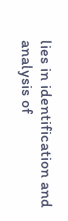lies in identification and analysis of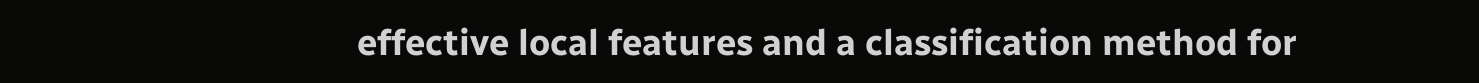effective local features and a classification method for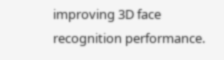improving 3D face recognition performance.